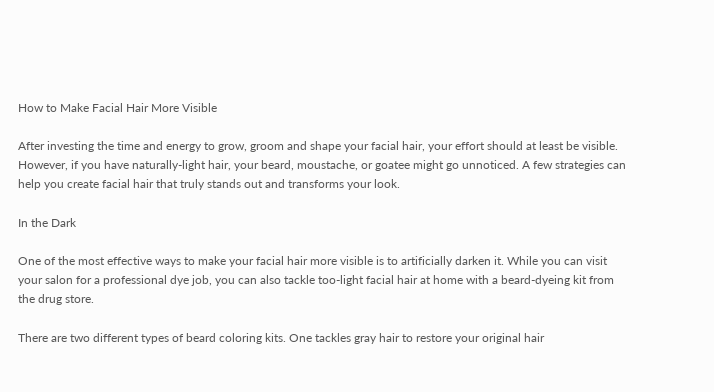How to Make Facial Hair More Visible

After investing the time and energy to grow, groom and shape your facial hair, your effort should at least be visible. However, if you have naturally-light hair, your beard, moustache, or goatee might go unnoticed. A few strategies can help you create facial hair that truly stands out and transforms your look.

In the Dark

One of the most effective ways to make your facial hair more visible is to artificially darken it. While you can visit your salon for a professional dye job, you can also tackle too-light facial hair at home with a beard-dyeing kit from the drug store.

There are two different types of beard coloring kits. One tackles gray hair to restore your original hair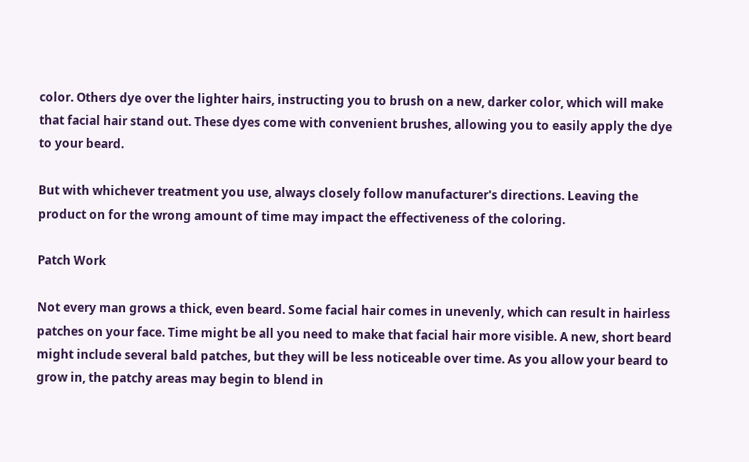color. Others dye over the lighter hairs, instructing you to brush on a new, darker color, which will make that facial hair stand out. These dyes come with convenient brushes, allowing you to easily apply the dye to your beard.

But with whichever treatment you use, always closely follow manufacturer's directions. Leaving the product on for the wrong amount of time may impact the effectiveness of the coloring.

Patch Work

Not every man grows a thick, even beard. Some facial hair comes in unevenly, which can result in hairless patches on your face. Time might be all you need to make that facial hair more visible. A new, short beard might include several bald patches, but they will be less noticeable over time. As you allow your beard to grow in, the patchy areas may begin to blend in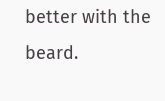better with the beard.